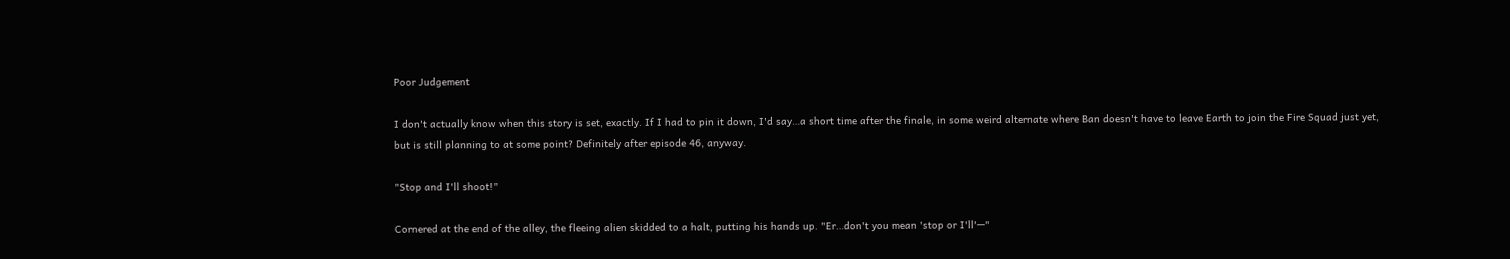Poor Judgement

I don't actually know when this story is set, exactly. If I had to pin it down, I'd say…a short time after the finale, in some weird alternate where Ban doesn't have to leave Earth to join the Fire Squad just yet, but is still planning to at some point? Definitely after episode 46, anyway.

"Stop and I'll shoot!"

Cornered at the end of the alley, the fleeing alien skidded to a halt, putting his hands up. "Er…don't you mean 'stop or I'll'—"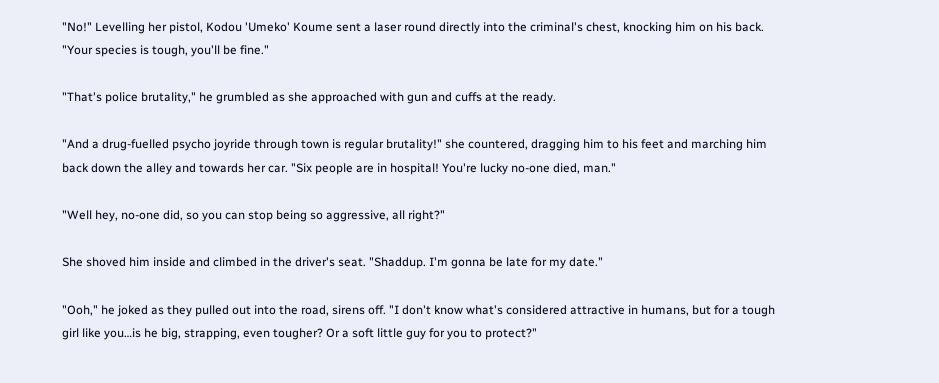"No!" Levelling her pistol, Kodou 'Umeko' Koume sent a laser round directly into the criminal's chest, knocking him on his back. "Your species is tough, you'll be fine."

"That's police brutality," he grumbled as she approached with gun and cuffs at the ready.

"And a drug-fuelled psycho joyride through town is regular brutality!" she countered, dragging him to his feet and marching him back down the alley and towards her car. "Six people are in hospital! You're lucky no-one died, man."

"Well hey, no-one did, so you can stop being so aggressive, all right?"

She shoved him inside and climbed in the driver's seat. "Shaddup. I'm gonna be late for my date."

"Ooh," he joked as they pulled out into the road, sirens off. "I don't know what's considered attractive in humans, but for a tough girl like you…is he big, strapping, even tougher? Or a soft little guy for you to protect?"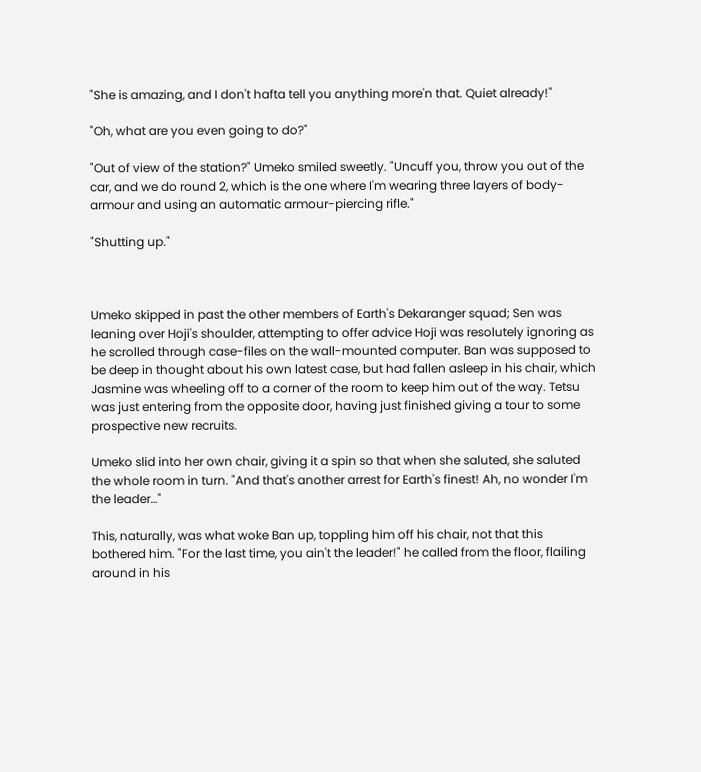"She is amazing, and I don't hafta tell you anything more'n that. Quiet already!"

"Oh, what are you even going to do?"

"Out of view of the station?" Umeko smiled sweetly. "Uncuff you, throw you out of the car, and we do round 2, which is the one where I'm wearing three layers of body-armour and using an automatic armour-piercing rifle."

"Shutting up."



Umeko skipped in past the other members of Earth's Dekaranger squad; Sen was leaning over Hoji's shoulder, attempting to offer advice Hoji was resolutely ignoring as he scrolled through case-files on the wall-mounted computer. Ban was supposed to be deep in thought about his own latest case, but had fallen asleep in his chair, which Jasmine was wheeling off to a corner of the room to keep him out of the way. Tetsu was just entering from the opposite door, having just finished giving a tour to some prospective new recruits.

Umeko slid into her own chair, giving it a spin so that when she saluted, she saluted the whole room in turn. "And that's another arrest for Earth's finest! Ah, no wonder I'm the leader…"

This, naturally, was what woke Ban up, toppling him off his chair, not that this bothered him. "For the last time, you ain't the leader!" he called from the floor, flailing around in his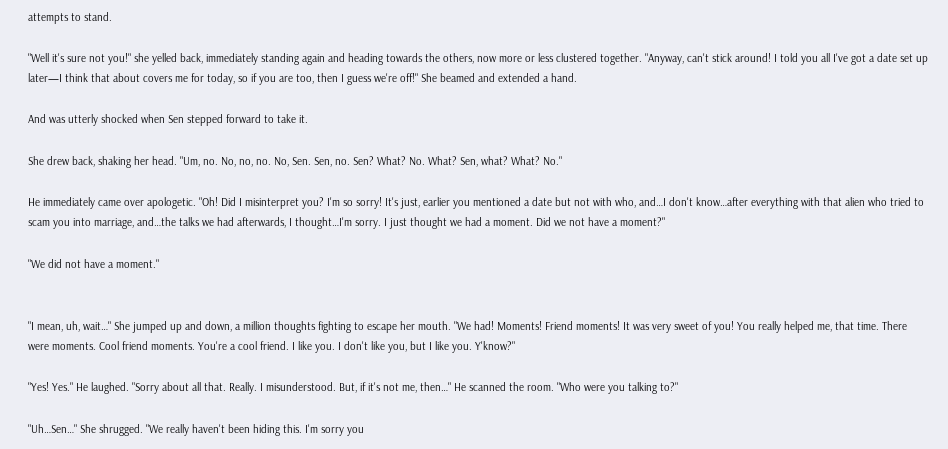attempts to stand.

"Well it's sure not you!" she yelled back, immediately standing again and heading towards the others, now more or less clustered together. "Anyway, can't stick around! I told you all I've got a date set up later—I think that about covers me for today, so if you are too, then I guess we're off!" She beamed and extended a hand.

And was utterly shocked when Sen stepped forward to take it.

She drew back, shaking her head. "Um, no. No, no, no. No, Sen. Sen, no. Sen? What? No. What? Sen, what? What? No."

He immediately came over apologetic. "Oh! Did I misinterpret you? I'm so sorry! It's just, earlier you mentioned a date but not with who, and…I don't know…after everything with that alien who tried to scam you into marriage, and…the talks we had afterwards, I thought…I'm sorry. I just thought we had a moment. Did we not have a moment?"

"We did not have a moment."


"I mean, uh, wait…" She jumped up and down, a million thoughts fighting to escape her mouth. "We had! Moments! Friend moments! It was very sweet of you! You really helped me, that time. There were moments. Cool friend moments. You're a cool friend. I like you. I don't like you, but I like you. Y'know?"

"Yes! Yes." He laughed. "Sorry about all that. Really. I misunderstood. But, if it's not me, then…" He scanned the room. "Who were you talking to?"

"Uh…Sen…" She shrugged. "We really haven't been hiding this. I'm sorry you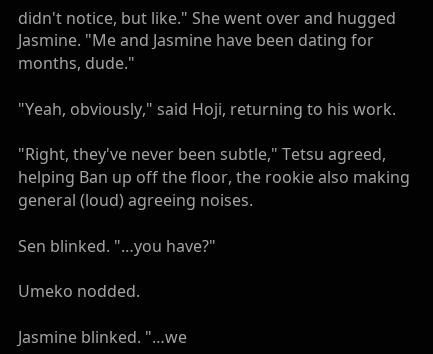didn't notice, but like." She went over and hugged Jasmine. "Me and Jasmine have been dating for months, dude."

"Yeah, obviously," said Hoji, returning to his work.

"Right, they've never been subtle," Tetsu agreed, helping Ban up off the floor, the rookie also making general (loud) agreeing noises.

Sen blinked. "…you have?"

Umeko nodded.

Jasmine blinked. "…we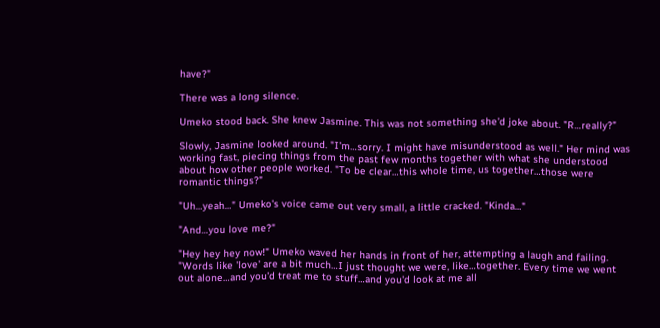have?"

There was a long silence.

Umeko stood back. She knew Jasmine. This was not something she'd joke about. "R…really?"

Slowly, Jasmine looked around. "I'm…sorry. I might have misunderstood as well." Her mind was working fast, piecing things from the past few months together with what she understood about how other people worked. "To be clear…this whole time, us together…those were romantic things?"

"Uh…yeah…" Umeko's voice came out very small, a little cracked. "Kinda…"

"And…you love me?"

"Hey hey hey now!" Umeko waved her hands in front of her, attempting a laugh and failing. "Words like 'love' are a bit much…I just thought we were, like…together. Every time we went out alone…and you'd treat me to stuff…and you'd look at me all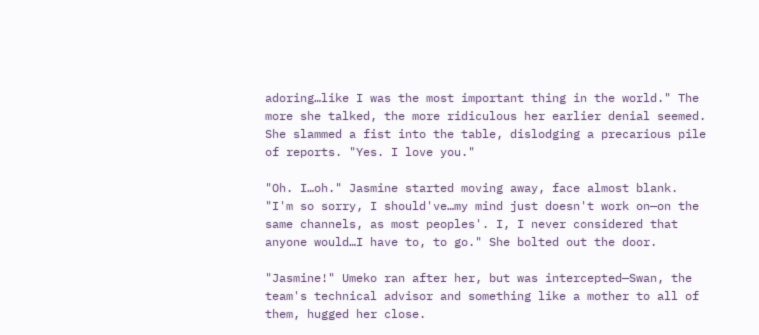adoring…like I was the most important thing in the world." The more she talked, the more ridiculous her earlier denial seemed. She slammed a fist into the table, dislodging a precarious pile of reports. "Yes. I love you."

"Oh. I…oh." Jasmine started moving away, face almost blank. "I'm so sorry, I should've…my mind just doesn't work on—on the same channels, as most peoples'. I, I never considered that anyone would…I have to, to go." She bolted out the door.

"Jasmine!" Umeko ran after her, but was intercepted—Swan, the team's technical advisor and something like a mother to all of them, hugged her close.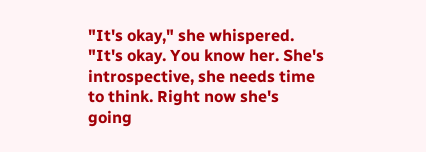"It's okay," she whispered. "It's okay. You know her. She's introspective, she needs time to think. Right now she's going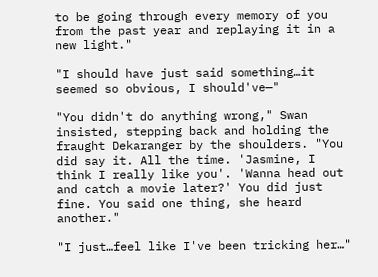to be going through every memory of you from the past year and replaying it in a new light."

"I should have just said something…it seemed so obvious, I should've—"

"You didn't do anything wrong," Swan insisted, stepping back and holding the fraught Dekaranger by the shoulders. "You did say it. All the time. 'Jasmine, I think I really like you'. 'Wanna head out and catch a movie later?' You did just fine. You said one thing, she heard another."

"I just…feel like I've been tricking her…"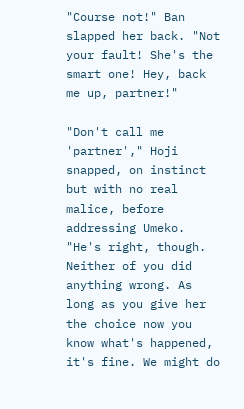"Course not!" Ban slapped her back. "Not your fault! She's the smart one! Hey, back me up, partner!"

"Don't call me 'partner'," Hoji snapped, on instinct but with no real malice, before addressing Umeko. "He's right, though. Neither of you did anything wrong. As long as you give her the choice now you know what's happened, it's fine. We might do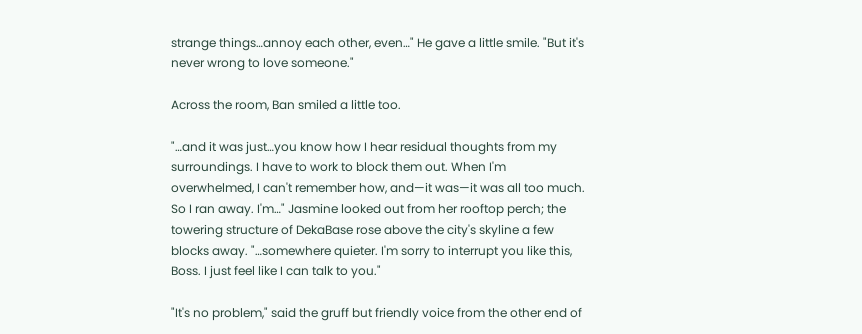strange things…annoy each other, even…" He gave a little smile. "But it's never wrong to love someone."

Across the room, Ban smiled a little too.

"…and it was just…you know how I hear residual thoughts from my surroundings. I have to work to block them out. When I'm overwhelmed, I can't remember how, and—it was—it was all too much. So I ran away. I'm…" Jasmine looked out from her rooftop perch; the towering structure of DekaBase rose above the city's skyline a few blocks away. "…somewhere quieter. I'm sorry to interrupt you like this, Boss. I just feel like I can talk to you."

"It's no problem," said the gruff but friendly voice from the other end of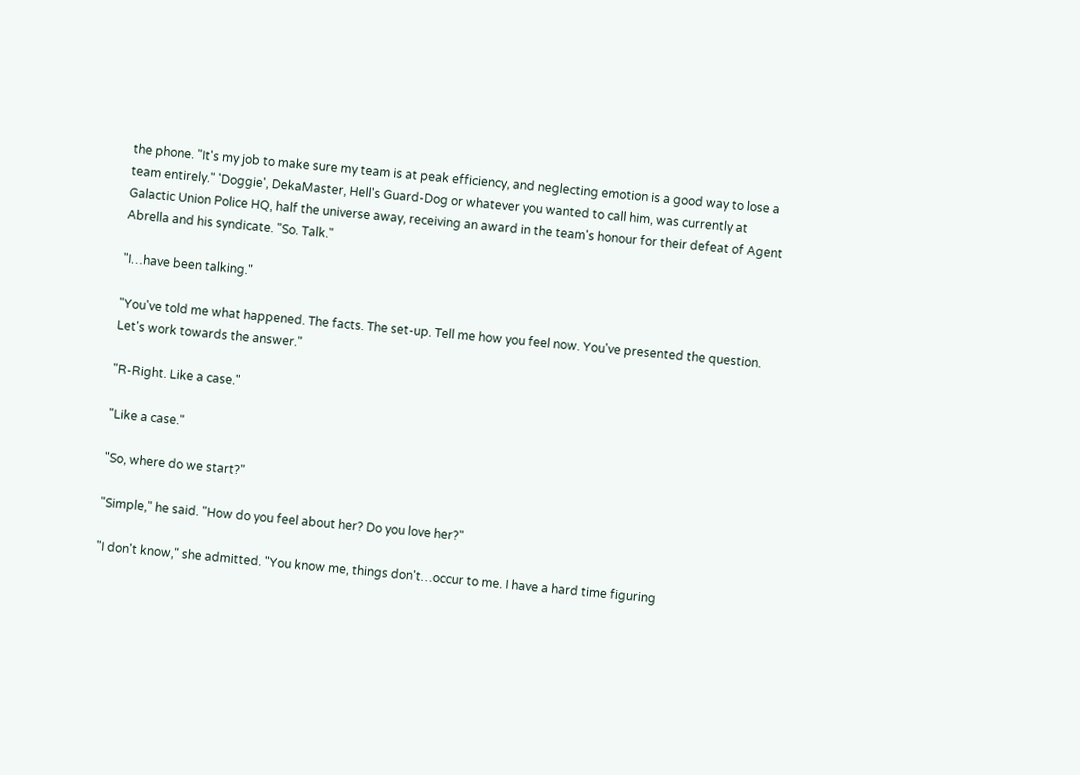the phone. "It's my job to make sure my team is at peak efficiency, and neglecting emotion is a good way to lose a team entirely." 'Doggie', DekaMaster, Hell's Guard-Dog or whatever you wanted to call him, was currently at Galactic Union Police HQ, half the universe away, receiving an award in the team's honour for their defeat of Agent Abrella and his syndicate. "So. Talk."

"I…have been talking."

"You've told me what happened. The facts. The set-up. Tell me how you feel now. You've presented the question. Let's work towards the answer."

"R-Right. Like a case."

"Like a case."

"So, where do we start?"

"Simple," he said. "How do you feel about her? Do you love her?"

"I don't know," she admitted. "You know me, things don't…occur to me. I have a hard time figuring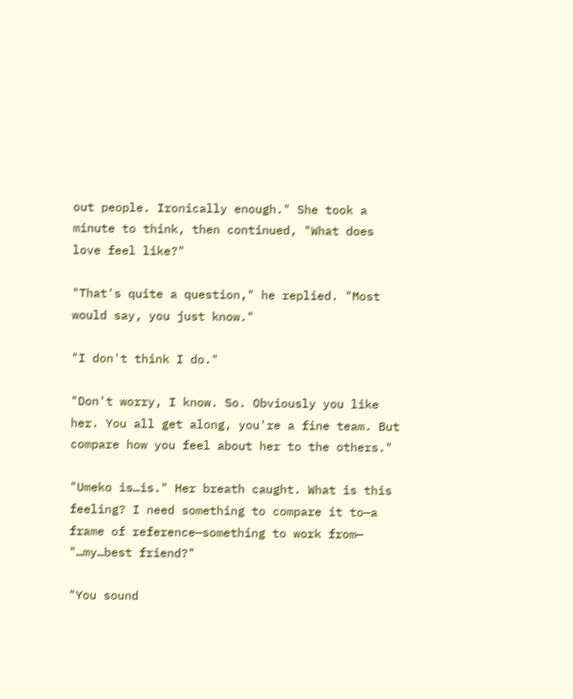out people. Ironically enough." She took a minute to think, then continued, "What does love feel like?"

"That's quite a question," he replied. "Most would say, you just know."

"I don't think I do."

"Don't worry, I know. So. Obviously you like her. You all get along, you're a fine team. But compare how you feel about her to the others."

"Umeko is…is." Her breath caught. What is this feeling? I need something to compare it to—a frame of reference—something to work from— "…my…best friend?"

"You sound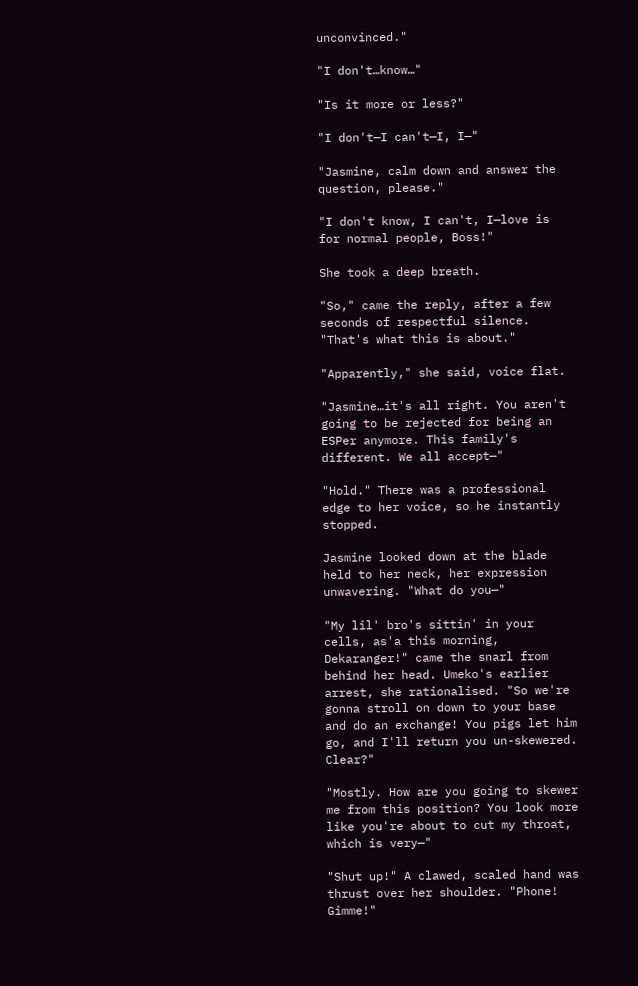unconvinced."

"I don't…know…"

"Is it more or less?"

"I don't—I can't—I, I—"

"Jasmine, calm down and answer the question, please."

"I don't know, I can't, I—love is for normal people, Boss!"

She took a deep breath.

"So," came the reply, after a few seconds of respectful silence. "That's what this is about."

"Apparently," she said, voice flat.

"Jasmine…it's all right. You aren't going to be rejected for being an ESPer anymore. This family's different. We all accept—"

"Hold." There was a professional edge to her voice, so he instantly stopped.

Jasmine looked down at the blade held to her neck, her expression unwavering. "What do you—"

"My lil' bro's sittin' in your cells, as'a this morning, Dekaranger!" came the snarl from behind her head. Umeko's earlier arrest, she rationalised. "So we're gonna stroll on down to your base and do an exchange! You pigs let him go, and I'll return you un-skewered. Clear?"

"Mostly. How are you going to skewer me from this position? You look more like you're about to cut my throat, which is very—"

"Shut up!" A clawed, scaled hand was thrust over her shoulder. "Phone! Gimme!"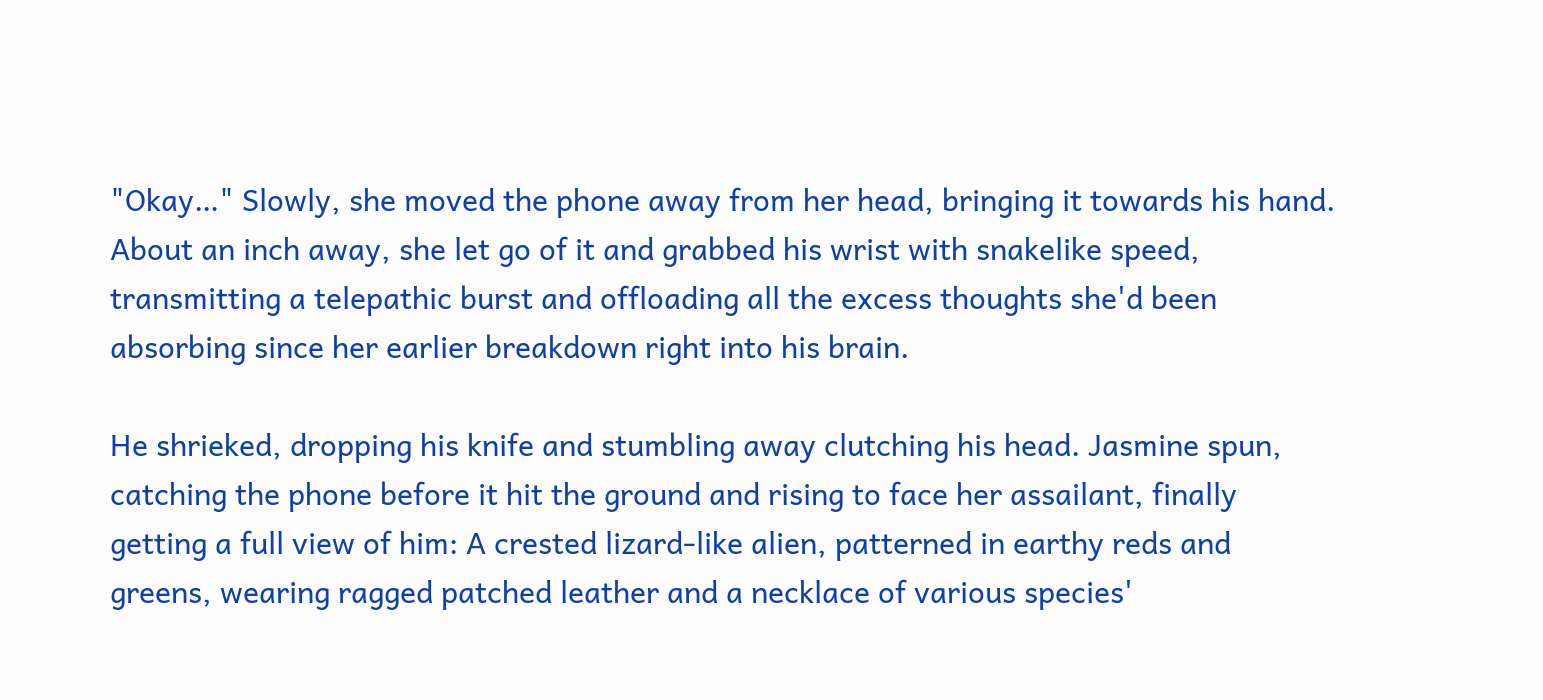"Okay…" Slowly, she moved the phone away from her head, bringing it towards his hand. About an inch away, she let go of it and grabbed his wrist with snakelike speed, transmitting a telepathic burst and offloading all the excess thoughts she'd been absorbing since her earlier breakdown right into his brain.

He shrieked, dropping his knife and stumbling away clutching his head. Jasmine spun, catching the phone before it hit the ground and rising to face her assailant, finally getting a full view of him: A crested lizard-like alien, patterned in earthy reds and greens, wearing ragged patched leather and a necklace of various species'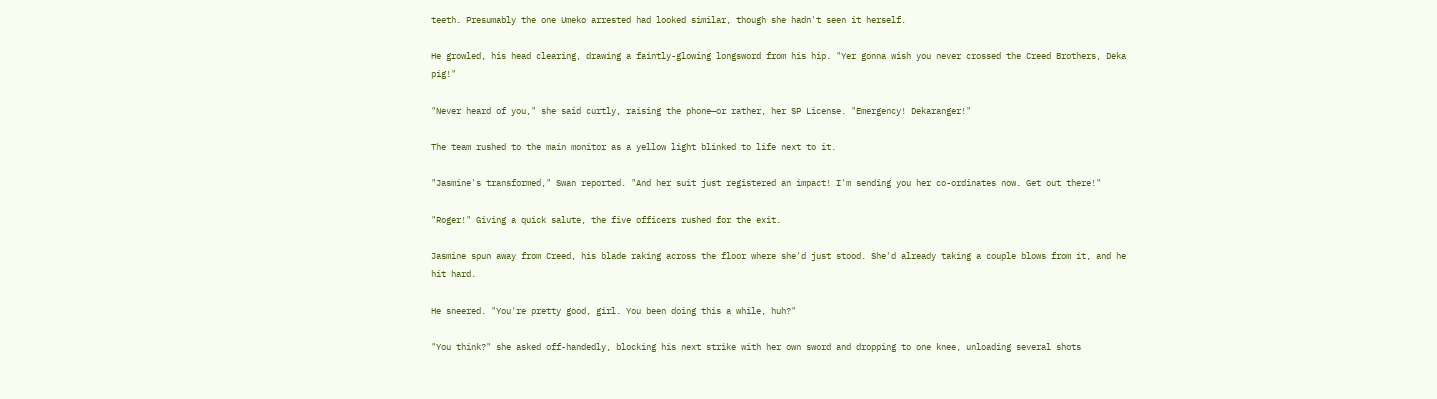teeth. Presumably the one Umeko arrested had looked similar, though she hadn't seen it herself.

He growled, his head clearing, drawing a faintly-glowing longsword from his hip. "Yer gonna wish you never crossed the Creed Brothers, Deka pig!"

"Never heard of you," she said curtly, raising the phone—or rather, her SP License. "Emergency! Dekaranger!"

The team rushed to the main monitor as a yellow light blinked to life next to it.

"Jasmine's transformed," Swan reported. "And her suit just registered an impact! I'm sending you her co-ordinates now. Get out there!"

"Roger!" Giving a quick salute, the five officers rushed for the exit.

Jasmine spun away from Creed, his blade raking across the floor where she'd just stood. She'd already taking a couple blows from it, and he hit hard.

He sneered. "You're pretty good, girl. You been doing this a while, huh?"

"You think?" she asked off-handedly, blocking his next strike with her own sword and dropping to one knee, unloading several shots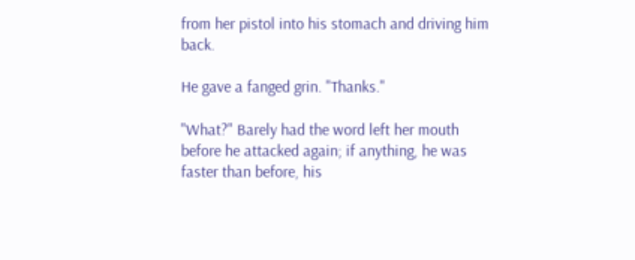from her pistol into his stomach and driving him back.

He gave a fanged grin. "Thanks."

"What?" Barely had the word left her mouth before he attacked again; if anything, he was faster than before, his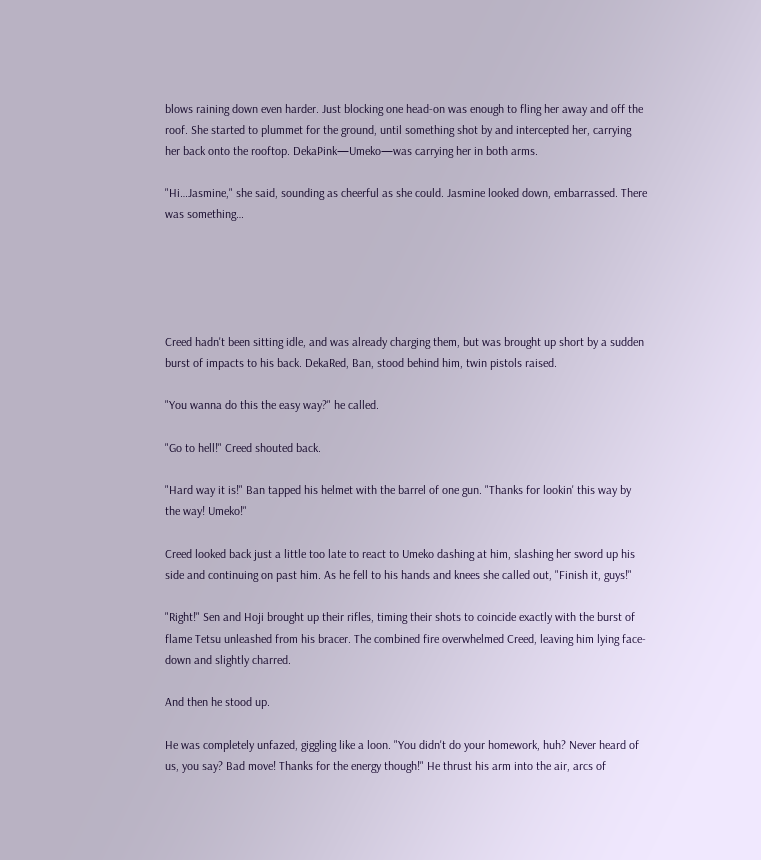blows raining down even harder. Just blocking one head-on was enough to fling her away and off the roof. She started to plummet for the ground, until something shot by and intercepted her, carrying her back onto the rooftop. DekaPink—Umeko—was carrying her in both arms.

"Hi…Jasmine," she said, sounding as cheerful as she could. Jasmine looked down, embarrassed. There was something…





Creed hadn't been sitting idle, and was already charging them, but was brought up short by a sudden burst of impacts to his back. DekaRed, Ban, stood behind him, twin pistols raised.

"You wanna do this the easy way?" he called.

"Go to hell!" Creed shouted back.

"Hard way it is!" Ban tapped his helmet with the barrel of one gun. "Thanks for lookin' this way by the way! Umeko!"

Creed looked back just a little too late to react to Umeko dashing at him, slashing her sword up his side and continuing on past him. As he fell to his hands and knees she called out, "Finish it, guys!"

"Right!" Sen and Hoji brought up their rifles, timing their shots to coincide exactly with the burst of flame Tetsu unleashed from his bracer. The combined fire overwhelmed Creed, leaving him lying face-down and slightly charred.

And then he stood up.

He was completely unfazed, giggling like a loon. "You didn't do your homework, huh? Never heard of us, you say? Bad move! Thanks for the energy though!" He thrust his arm into the air, arcs of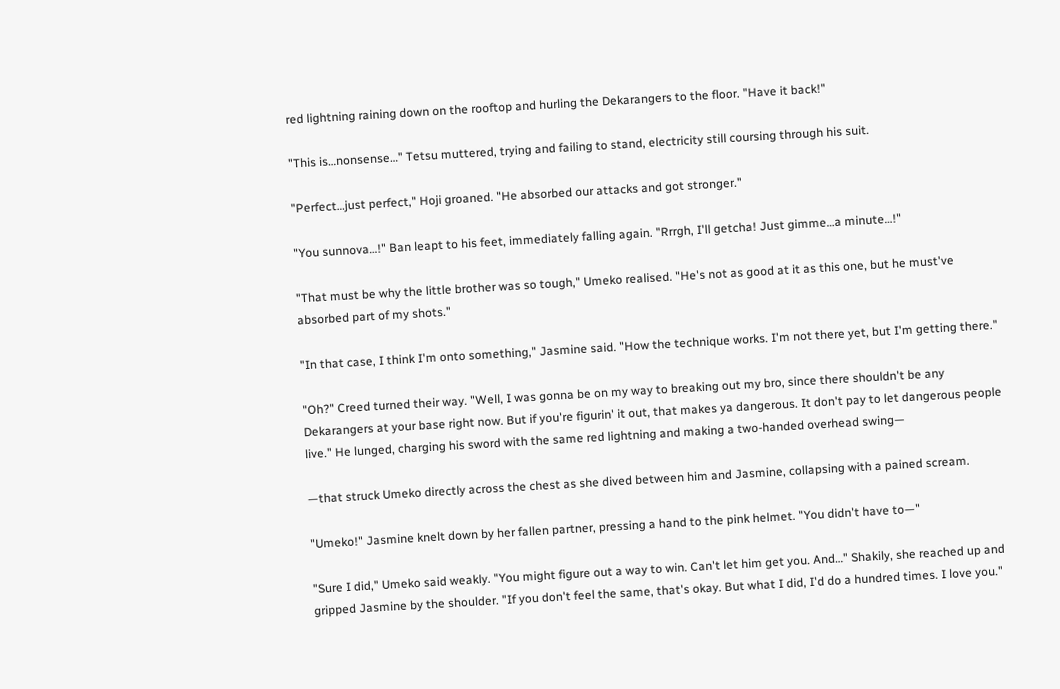red lightning raining down on the rooftop and hurling the Dekarangers to the floor. "Have it back!"

"This is…nonsense…" Tetsu muttered, trying and failing to stand, electricity still coursing through his suit.

"Perfect…just perfect," Hoji groaned. "He absorbed our attacks and got stronger."

"You sunnova…!" Ban leapt to his feet, immediately falling again. "Rrrgh, I'll getcha! Just gimme…a minute…!"

"That must be why the little brother was so tough," Umeko realised. "He's not as good at it as this one, but he must've absorbed part of my shots."

"In that case, I think I'm onto something," Jasmine said. "How the technique works. I'm not there yet, but I'm getting there."

"Oh?" Creed turned their way. "Well, I was gonna be on my way to breaking out my bro, since there shouldn't be any Dekarangers at your base right now. But if you're figurin' it out, that makes ya dangerous. It don't pay to let dangerous people live." He lunged, charging his sword with the same red lightning and making a two-handed overhead swing—

—that struck Umeko directly across the chest as she dived between him and Jasmine, collapsing with a pained scream.

"Umeko!" Jasmine knelt down by her fallen partner, pressing a hand to the pink helmet. "You didn't have to—"

"Sure I did," Umeko said weakly. "You might figure out a way to win. Can't let him get you. And…" Shakily, she reached up and gripped Jasmine by the shoulder. "If you don't feel the same, that's okay. But what I did, I'd do a hundred times. I love you."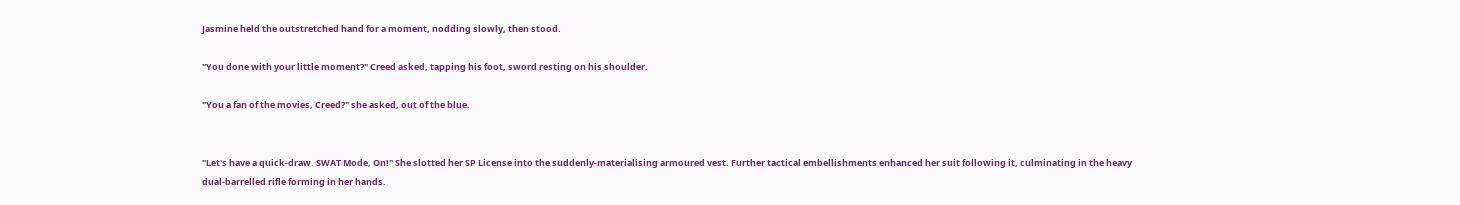Jasmine held the outstretched hand for a moment, nodding slowly, then stood.

"You done with your little moment?" Creed asked, tapping his foot, sword resting on his shoulder.

"You a fan of the movies, Creed?" she asked, out of the blue.


"Let's have a quick-draw. SWAT Mode, On!" She slotted her SP License into the suddenly-materialising armoured vest. Further tactical embellishments enhanced her suit following it, culminating in the heavy dual-barrelled rifle forming in her hands.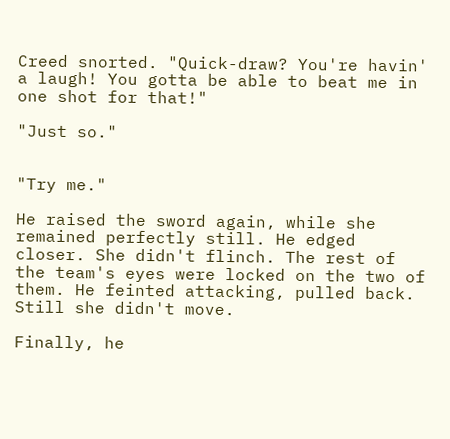Creed snorted. "Quick-draw? You're havin' a laugh! You gotta be able to beat me in one shot for that!"

"Just so."


"Try me."

He raised the sword again, while she remained perfectly still. He edged closer. She didn't flinch. The rest of the team's eyes were locked on the two of them. He feinted attacking, pulled back. Still she didn't move.

Finally, he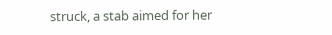struck, a stab aimed for her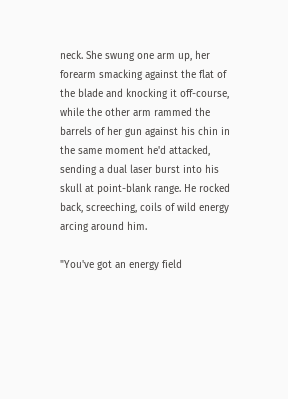neck. She swung one arm up, her forearm smacking against the flat of the blade and knocking it off-course, while the other arm rammed the barrels of her gun against his chin in the same moment he'd attacked, sending a dual laser burst into his skull at point-blank range. He rocked back, screeching, coils of wild energy arcing around him.

"You've got an energy field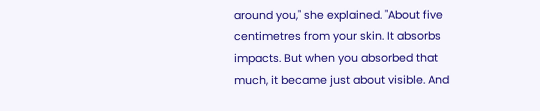around you," she explained. "About five centimetres from your skin. It absorbs impacts. But when you absorbed that much, it became just about visible. And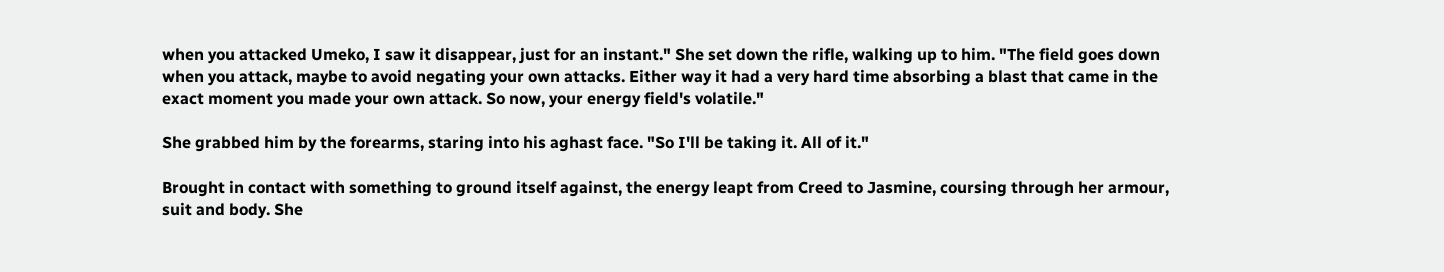when you attacked Umeko, I saw it disappear, just for an instant." She set down the rifle, walking up to him. "The field goes down when you attack, maybe to avoid negating your own attacks. Either way it had a very hard time absorbing a blast that came in the exact moment you made your own attack. So now, your energy field's volatile."

She grabbed him by the forearms, staring into his aghast face. "So I'll be taking it. All of it."

Brought in contact with something to ground itself against, the energy leapt from Creed to Jasmine, coursing through her armour, suit and body. She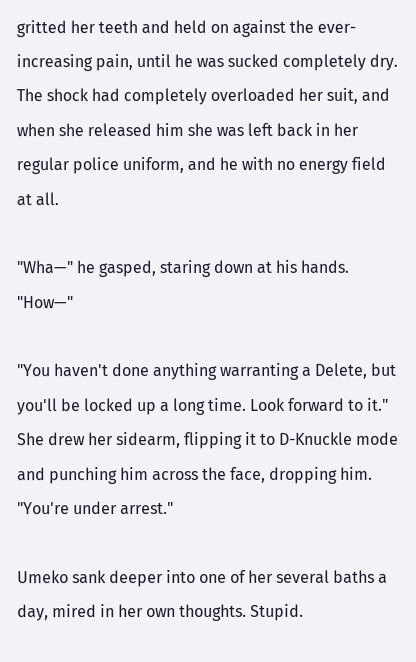gritted her teeth and held on against the ever-increasing pain, until he was sucked completely dry. The shock had completely overloaded her suit, and when she released him she was left back in her regular police uniform, and he with no energy field at all.

"Wha—" he gasped, staring down at his hands. "How—"

"You haven't done anything warranting a Delete, but you'll be locked up a long time. Look forward to it." She drew her sidearm, flipping it to D-Knuckle mode and punching him across the face, dropping him. "You're under arrest."

Umeko sank deeper into one of her several baths a day, mired in her own thoughts. Stupid.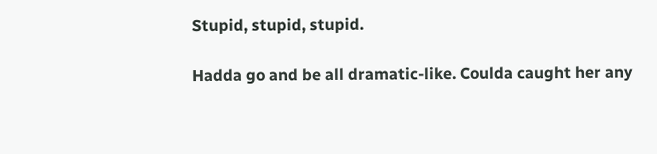Stupid, stupid, stupid.

Hadda go and be all dramatic-like. Coulda caught her any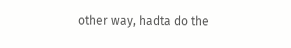other way, hadta do the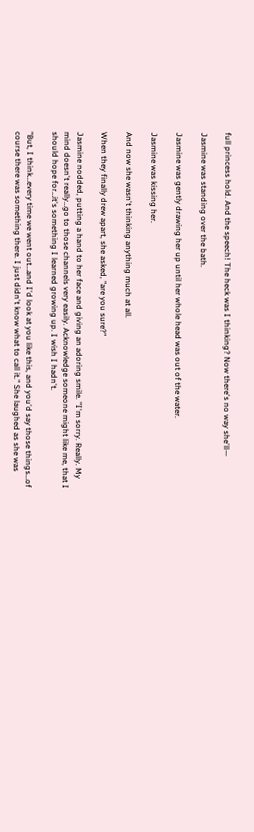full princess hold. And the speech! The heck was I thinking? Now there's no way she'll—

Jasmine was standing over the bath.

Jasmine was gently drawing her up until her whole head was out of the water.

Jasmine was kissing her.

And now she wasn't thinking anything much at all.

When they finally drew apart, she asked, "are you sure?"

Jasmine nodded, putting a hand to her face and giving an adoring smile. "I'm sorry. Really. My mind doesn't really…go to those channels very easily. Acknowledge someone might like me, that I should hope for…it's something I learned growing up. I wish I hadn't.

"But, I think…every time we went out…and I'd look at you like this, and you'd say those things…of course there was something there. I just didn't know what to call it." She laughed as she was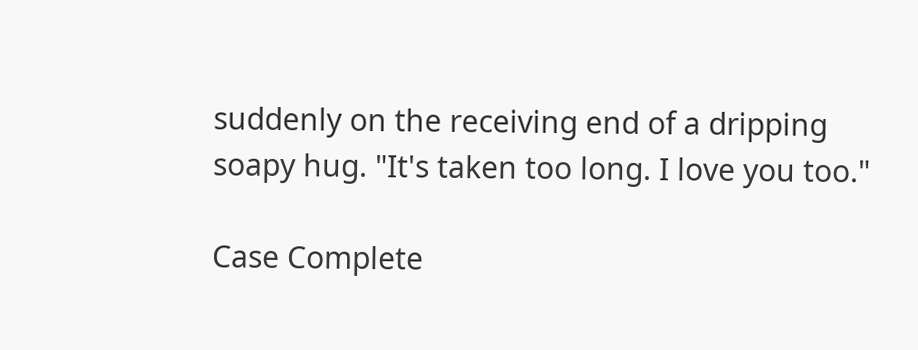suddenly on the receiving end of a dripping soapy hug. "It's taken too long. I love you too."

Case Complete